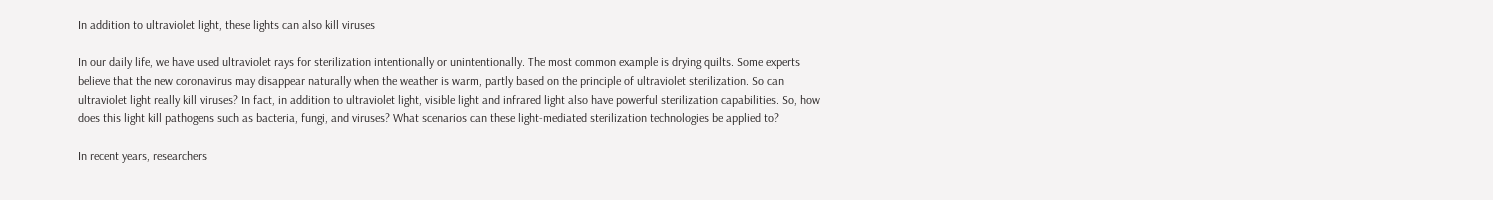In addition to ultraviolet light, these lights can also kill viruses

In our daily life, we have used ultraviolet rays for sterilization intentionally or unintentionally. The most common example is drying quilts. Some experts believe that the new coronavirus may disappear naturally when the weather is warm, partly based on the principle of ultraviolet sterilization. So can ultraviolet light really kill viruses? In fact, in addition to ultraviolet light, visible light and infrared light also have powerful sterilization capabilities. So, how does this light kill pathogens such as bacteria, fungi, and viruses? What scenarios can these light-mediated sterilization technologies be applied to?

In recent years, researchers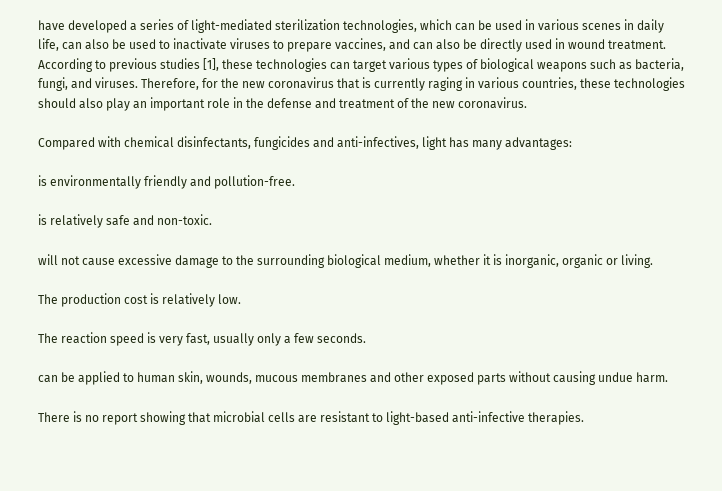have developed a series of light-mediated sterilization technologies, which can be used in various scenes in daily life, can also be used to inactivate viruses to prepare vaccines, and can also be directly used in wound treatment. According to previous studies [1], these technologies can target various types of biological weapons such as bacteria, fungi, and viruses. Therefore, for the new coronavirus that is currently raging in various countries, these technologies should also play an important role in the defense and treatment of the new coronavirus.

Compared with chemical disinfectants, fungicides and anti-infectives, light has many advantages:

is environmentally friendly and pollution-free.

is relatively safe and non-toxic.

will not cause excessive damage to the surrounding biological medium, whether it is inorganic, organic or living.

The production cost is relatively low.

The reaction speed is very fast, usually only a few seconds.

can be applied to human skin, wounds, mucous membranes and other exposed parts without causing undue harm.

There is no report showing that microbial cells are resistant to light-based anti-infective therapies.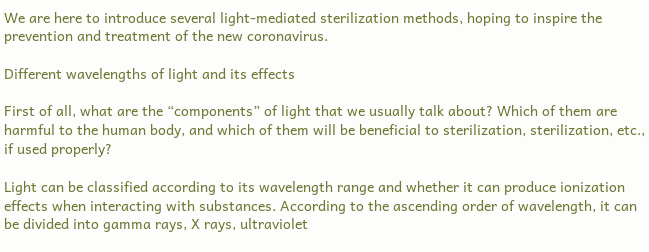We are here to introduce several light-mediated sterilization methods, hoping to inspire the prevention and treatment of the new coronavirus.

Different wavelengths of light and its effects

First of all, what are the “components” of light that we usually talk about? Which of them are harmful to the human body, and which of them will be beneficial to sterilization, sterilization, etc., if used properly?

Light can be classified according to its wavelength range and whether it can produce ionization effects when interacting with substances. According to the ascending order of wavelength, it can be divided into gamma rays, X rays, ultraviolet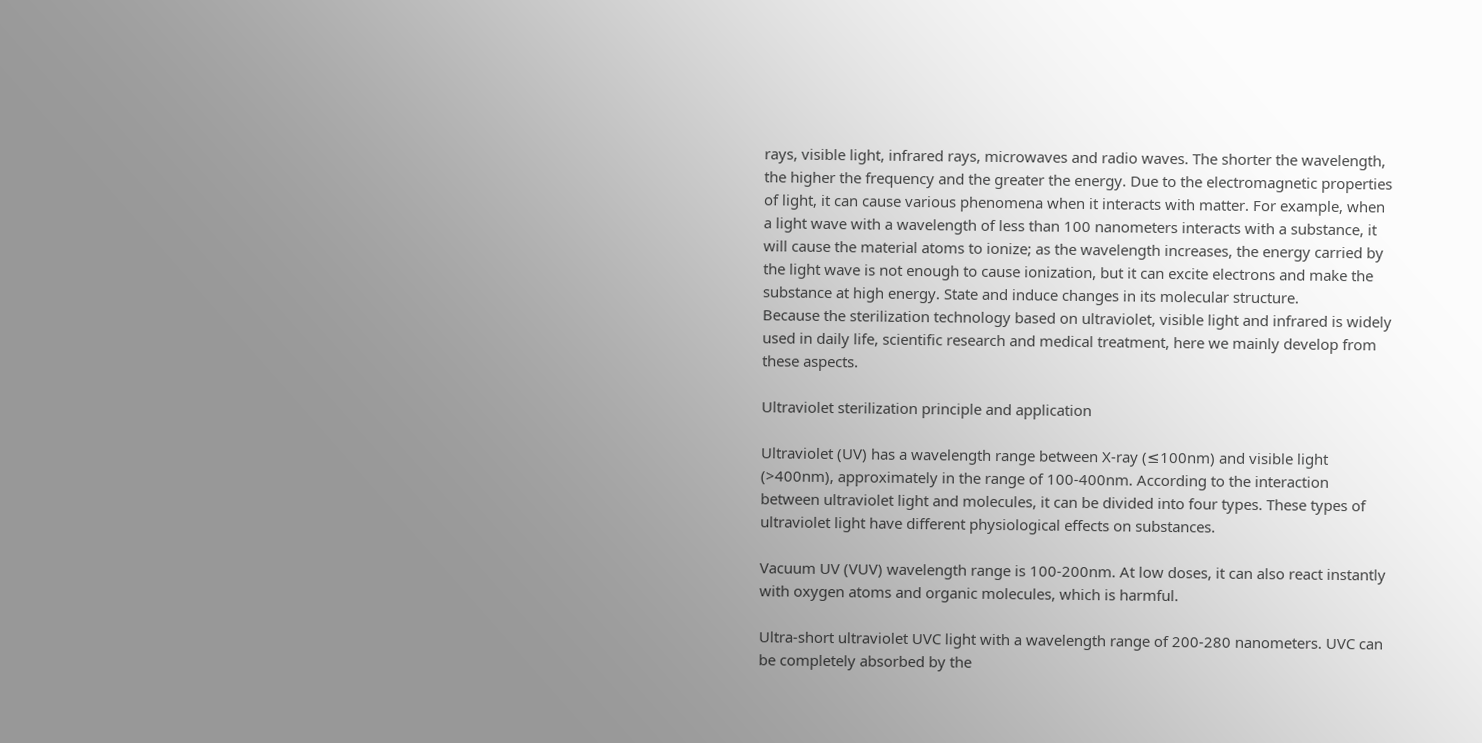rays, visible light, infrared rays, microwaves and radio waves. The shorter the wavelength, the higher the frequency and the greater the energy. Due to the electromagnetic properties of light, it can cause various phenomena when it interacts with matter. For example, when a light wave with a wavelength of less than 100 nanometers interacts with a substance, it will cause the material atoms to ionize; as the wavelength increases, the energy carried by the light wave is not enough to cause ionization, but it can excite electrons and make the substance at high energy. State and induce changes in its molecular structure.
Because the sterilization technology based on ultraviolet, visible light and infrared is widely used in daily life, scientific research and medical treatment, here we mainly develop from these aspects.

Ultraviolet sterilization principle and application

Ultraviolet (UV) has a wavelength range between X-ray (≤100nm) and visible light (>400nm), approximately in the range of 100-400nm. According to the interaction between ultraviolet light and molecules, it can be divided into four types. These types of ultraviolet light have different physiological effects on substances.

Vacuum UV (VUV) wavelength range is 100-200nm. At low doses, it can also react instantly with oxygen atoms and organic molecules, which is harmful.

Ultra-short ultraviolet UVC light with a wavelength range of 200-280 nanometers. UVC can be completely absorbed by the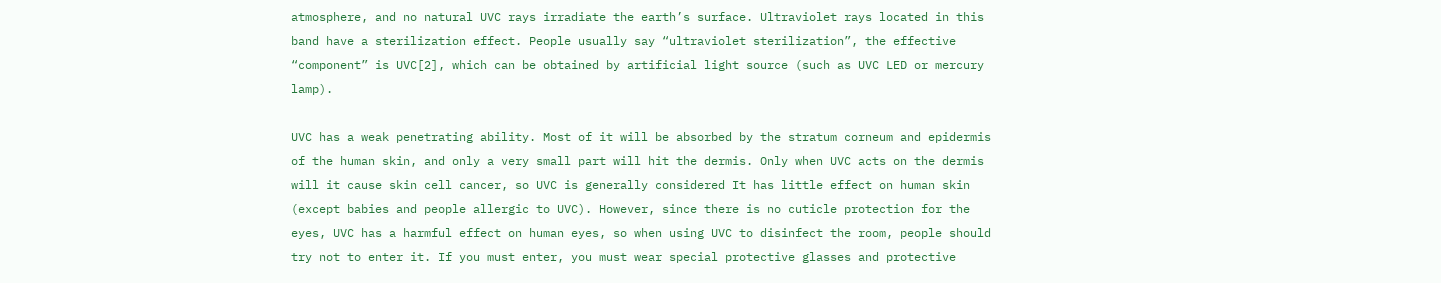atmosphere, and no natural UVC rays irradiate the earth’s surface. Ultraviolet rays located in this band have a sterilization effect. People usually say “ultraviolet sterilization”, the effective “component” is UVC[2], which can be obtained by artificial light source (such as UVC LED or mercury lamp).

UVC has a weak penetrating ability. Most of it will be absorbed by the stratum corneum and epidermis of the human skin, and only a very small part will hit the dermis. Only when UVC acts on the dermis will it cause skin cell cancer, so UVC is generally considered It has little effect on human skin (except babies and people allergic to UVC). However, since there is no cuticle protection for the eyes, UVC has a harmful effect on human eyes, so when using UVC to disinfect the room, people should try not to enter it. If you must enter, you must wear special protective glasses and protective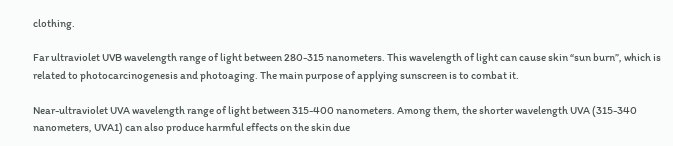clothing.

Far ultraviolet UVB wavelength range of light between 280-315 nanometers. This wavelength of light can cause skin “sun burn”, which is related to photocarcinogenesis and photoaging. The main purpose of applying sunscreen is to combat it.

Near-ultraviolet UVA wavelength range of light between 315-400 nanometers. Among them, the shorter wavelength UVA (315-340 nanometers, UVA1) can also produce harmful effects on the skin due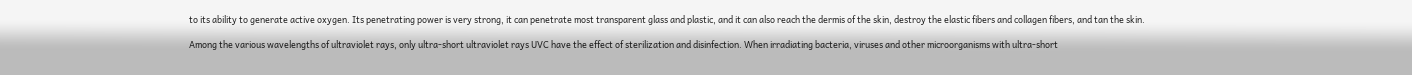to its ability to generate active oxygen. Its penetrating power is very strong, it can penetrate most transparent glass and plastic, and it can also reach the dermis of the skin, destroy the elastic fibers and collagen fibers, and tan the skin.

Among the various wavelengths of ultraviolet rays, only ultra-short ultraviolet rays UVC have the effect of sterilization and disinfection. When irradiating bacteria, viruses and other microorganisms with ultra-short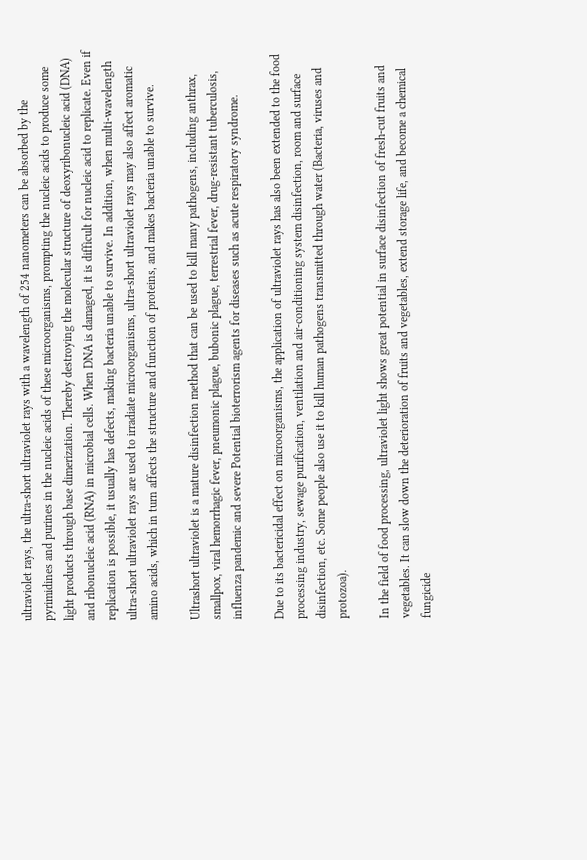ultraviolet rays, the ultra-short ultraviolet rays with a wavelength of 254 nanometers can be absorbed by the pyrimidines and purines in the nucleic acids of these microorganisms, prompting the nucleic acids to produce some light products through base dimerization. Thereby destroying the molecular structure of deoxyribonucleic acid (DNA) and ribonucleic acid (RNA) in microbial cells. When DNA is damaged, it is difficult for nucleic acid to replicate. Even if replication is possible, it usually has defects, making bacteria unable to survive. In addition, when multi-wavelength ultra-short ultraviolet rays are used to irradiate microorganisms, ultra-short ultraviolet rays may also affect aromatic amino acids, which in turn affects the structure and function of proteins, and makes bacteria unable to survive.

Ultrashort ultraviolet is a mature disinfection method that can be used to kill many pathogens, including anthrax, smallpox, viral hemorrhagic fever, pneumonic plague, bubonic plague, terrestrial fever, drug-resistant tuberculosis, influenza pandemic and severe Potential bioterrorism agents for diseases such as acute respiratory syndrome.

Due to its bactericidal effect on microorganisms, the application of ultraviolet rays has also been extended to the food processing industry, sewage purification, ventilation and air-conditioning system disinfection, room and surface disinfection, etc. Some people also use it to kill human pathogens transmitted through water (Bacteria, viruses and protozoa).

In the field of food processing, ultraviolet light shows great potential in surface disinfection of fresh-cut fruits and vegetables. It can slow down the deterioration of fruits and vegetables, extend storage life, and become a chemical fungicide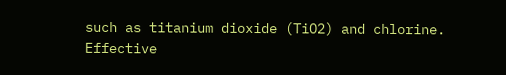such as titanium dioxide (TiO2) and chlorine. Effective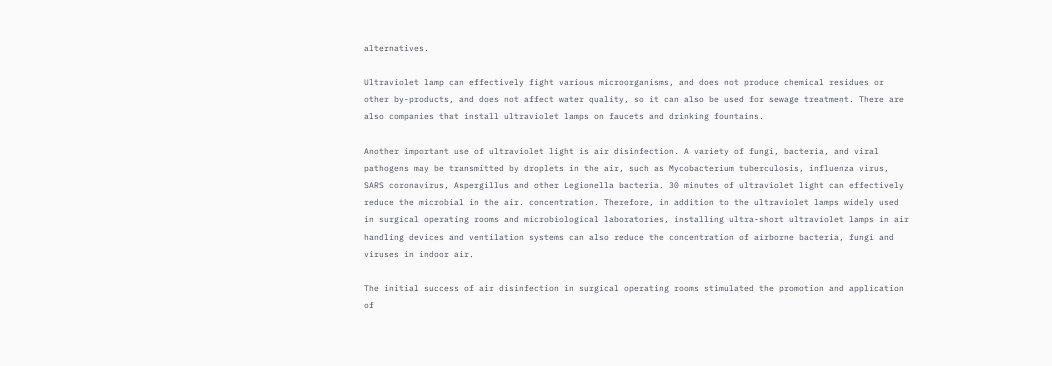alternatives.

Ultraviolet lamp can effectively fight various microorganisms, and does not produce chemical residues or other by-products, and does not affect water quality, so it can also be used for sewage treatment. There are also companies that install ultraviolet lamps on faucets and drinking fountains.

Another important use of ultraviolet light is air disinfection. A variety of fungi, bacteria, and viral pathogens may be transmitted by droplets in the air, such as Mycobacterium tuberculosis, influenza virus, SARS coronavirus, Aspergillus and other Legionella bacteria. 30 minutes of ultraviolet light can effectively reduce the microbial in the air. concentration. Therefore, in addition to the ultraviolet lamps widely used in surgical operating rooms and microbiological laboratories, installing ultra-short ultraviolet lamps in air handling devices and ventilation systems can also reduce the concentration of airborne bacteria, fungi and viruses in indoor air.

The initial success of air disinfection in surgical operating rooms stimulated the promotion and application of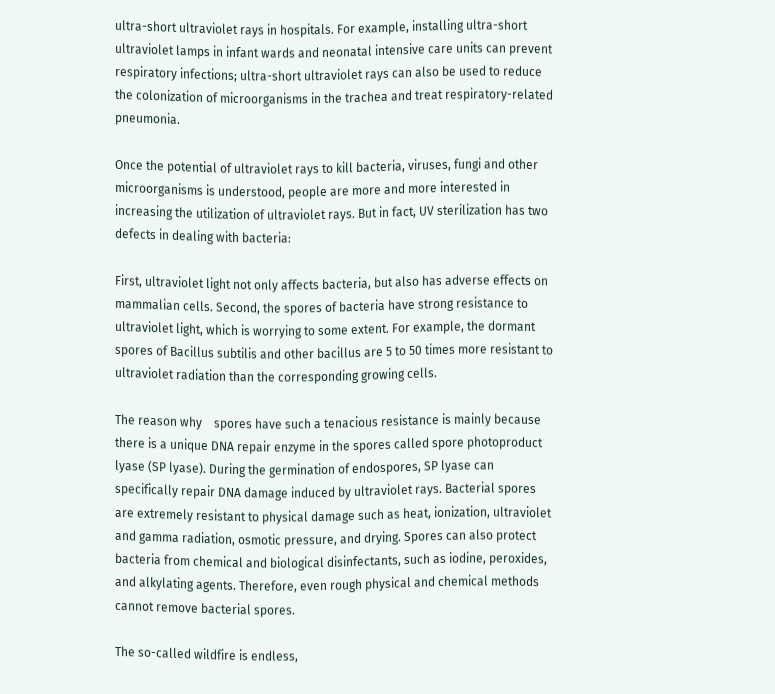ultra-short ultraviolet rays in hospitals. For example, installing ultra-short ultraviolet lamps in infant wards and neonatal intensive care units can prevent respiratory infections; ultra-short ultraviolet rays can also be used to reduce the colonization of microorganisms in the trachea and treat respiratory-related pneumonia.

Once the potential of ultraviolet rays to kill bacteria, viruses, fungi and other microorganisms is understood, people are more and more interested in increasing the utilization of ultraviolet rays. But in fact, UV sterilization has two defects in dealing with bacteria:

First, ultraviolet light not only affects bacteria, but also has adverse effects on mammalian cells. Second, the spores of bacteria have strong resistance to ultraviolet light, which is worrying to some extent. For example, the dormant spores of Bacillus subtilis and other bacillus are 5 to 50 times more resistant to ultraviolet radiation than the corresponding growing cells.

The reason why    spores have such a tenacious resistance is mainly because there is a unique DNA repair enzyme in the spores called spore photoproduct lyase (SP lyase). During the germination of endospores, SP lyase can specifically repair DNA damage induced by ultraviolet rays. Bacterial spores are extremely resistant to physical damage such as heat, ionization, ultraviolet and gamma radiation, osmotic pressure, and drying. Spores can also protect bacteria from chemical and biological disinfectants, such as iodine, peroxides, and alkylating agents. Therefore, even rough physical and chemical methods cannot remove bacterial spores.

The so-called wildfire is endless,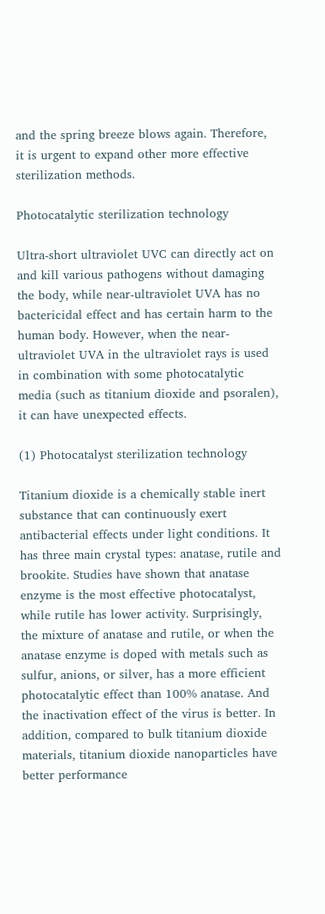and the spring breeze blows again. Therefore, it is urgent to expand other more effective sterilization methods.

Photocatalytic sterilization technology

Ultra-short ultraviolet UVC can directly act on and kill various pathogens without damaging the body, while near-ultraviolet UVA has no bactericidal effect and has certain harm to the human body. However, when the near-ultraviolet UVA in the ultraviolet rays is used in combination with some photocatalytic media (such as titanium dioxide and psoralen), it can have unexpected effects.

(1) Photocatalyst sterilization technology

Titanium dioxide is a chemically stable inert substance that can continuously exert antibacterial effects under light conditions. It has three main crystal types: anatase, rutile and brookite. Studies have shown that anatase enzyme is the most effective photocatalyst, while rutile has lower activity. Surprisingly, the mixture of anatase and rutile, or when the anatase enzyme is doped with metals such as sulfur, anions, or silver, has a more efficient photocatalytic effect than 100% anatase. And the inactivation effect of the virus is better. In addition, compared to bulk titanium dioxide materials, titanium dioxide nanoparticles have better performance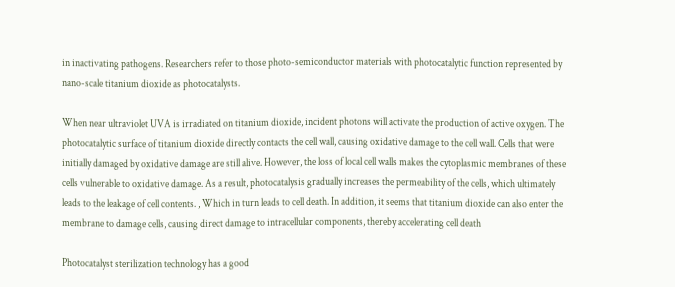in inactivating pathogens. Researchers refer to those photo-semiconductor materials with photocatalytic function represented by nano-scale titanium dioxide as photocatalysts.

When near ultraviolet UVA is irradiated on titanium dioxide, incident photons will activate the production of active oxygen. The photocatalytic surface of titanium dioxide directly contacts the cell wall, causing oxidative damage to the cell wall. Cells that were initially damaged by oxidative damage are still alive. However, the loss of local cell walls makes the cytoplasmic membranes of these cells vulnerable to oxidative damage. As a result, photocatalysis gradually increases the permeability of the cells, which ultimately leads to the leakage of cell contents. , Which in turn leads to cell death. In addition, it seems that titanium dioxide can also enter the membrane to damage cells, causing direct damage to intracellular components, thereby accelerating cell death

Photocatalyst sterilization technology has a good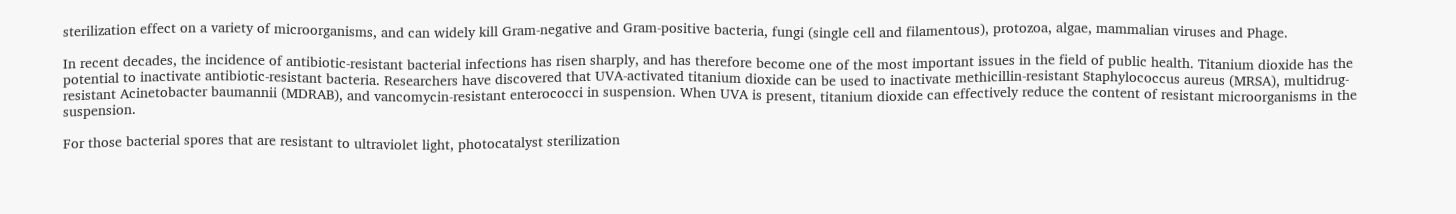sterilization effect on a variety of microorganisms, and can widely kill Gram-negative and Gram-positive bacteria, fungi (single cell and filamentous), protozoa, algae, mammalian viruses and Phage.

In recent decades, the incidence of antibiotic-resistant bacterial infections has risen sharply, and has therefore become one of the most important issues in the field of public health. Titanium dioxide has the potential to inactivate antibiotic-resistant bacteria. Researchers have discovered that UVA-activated titanium dioxide can be used to inactivate methicillin-resistant Staphylococcus aureus (MRSA), multidrug-resistant Acinetobacter baumannii (MDRAB), and vancomycin-resistant enterococci in suspension. When UVA is present, titanium dioxide can effectively reduce the content of resistant microorganisms in the suspension.

For those bacterial spores that are resistant to ultraviolet light, photocatalyst sterilization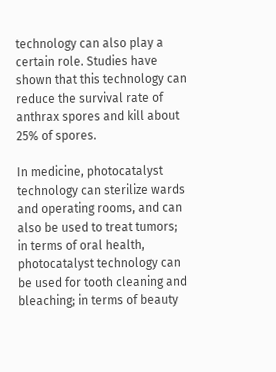technology can also play a certain role. Studies have shown that this technology can reduce the survival rate of anthrax spores and kill about 25% of spores.

In medicine, photocatalyst technology can sterilize wards and operating rooms, and can also be used to treat tumors; in terms of oral health, photocatalyst technology can be used for tooth cleaning and bleaching; in terms of beauty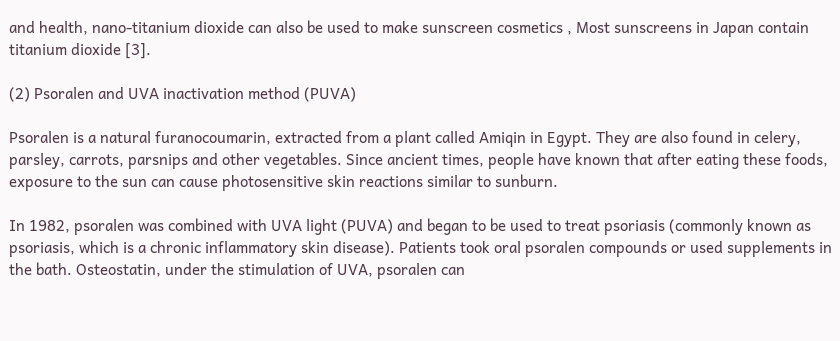and health, nano-titanium dioxide can also be used to make sunscreen cosmetics , Most sunscreens in Japan contain titanium dioxide [3].

(2) Psoralen and UVA inactivation method (PUVA)

Psoralen is a natural furanocoumarin, extracted from a plant called Amiqin in Egypt. They are also found in celery, parsley, carrots, parsnips and other vegetables. Since ancient times, people have known that after eating these foods, exposure to the sun can cause photosensitive skin reactions similar to sunburn.

In 1982, psoralen was combined with UVA light (PUVA) and began to be used to treat psoriasis (commonly known as psoriasis, which is a chronic inflammatory skin disease). Patients took oral psoralen compounds or used supplements in the bath. Osteostatin, under the stimulation of UVA, psoralen can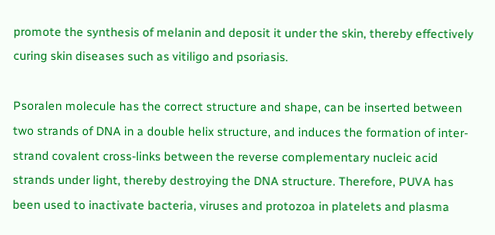promote the synthesis of melanin and deposit it under the skin, thereby effectively curing skin diseases such as vitiligo and psoriasis.

Psoralen molecule has the correct structure and shape, can be inserted between two strands of DNA in a double helix structure, and induces the formation of inter-strand covalent cross-links between the reverse complementary nucleic acid strands under light, thereby destroying the DNA structure. Therefore, PUVA has been used to inactivate bacteria, viruses and protozoa in platelets and plasma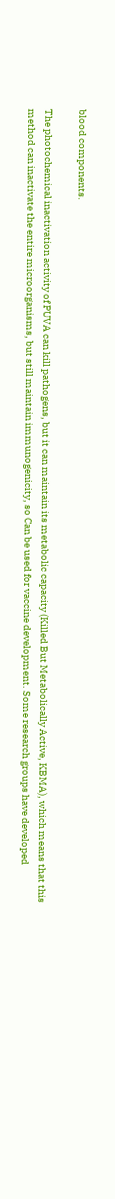blood components.

The photochemical inactivation activity of PUVA can kill pathogens, but it can maintain its metabolic capacity (Killed But Metabolically Active, KBMA), which means that this method can inactivate the entire microorganisms, but still maintain immunogenicity, so Can be used for vaccine development. Some research groups have developed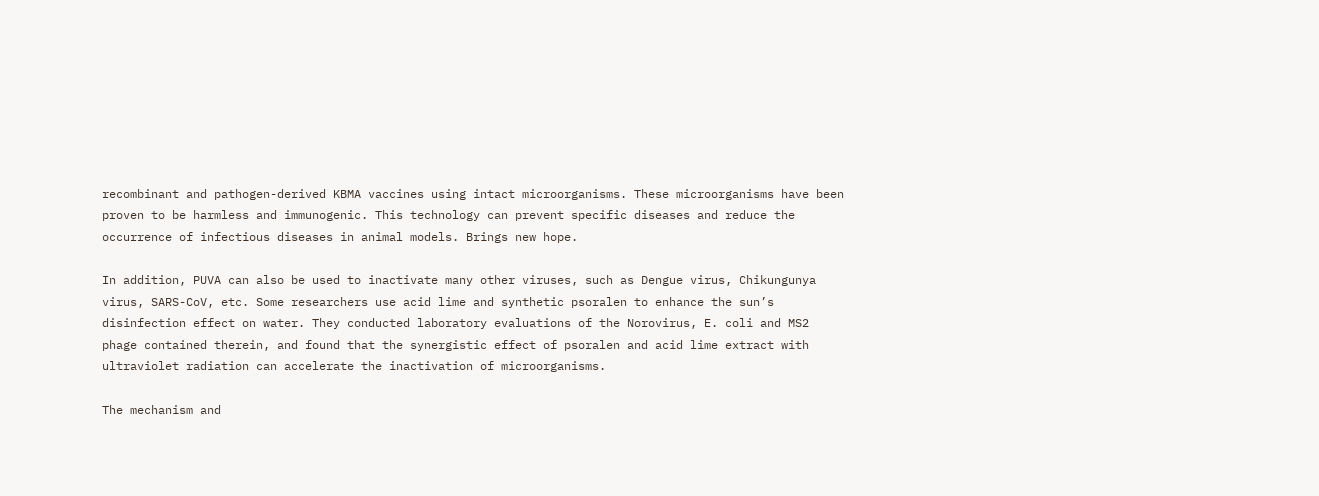recombinant and pathogen-derived KBMA vaccines using intact microorganisms. These microorganisms have been proven to be harmless and immunogenic. This technology can prevent specific diseases and reduce the occurrence of infectious diseases in animal models. Brings new hope.

In addition, PUVA can also be used to inactivate many other viruses, such as Dengue virus, Chikungunya virus, SARS-CoV, etc. Some researchers use acid lime and synthetic psoralen to enhance the sun’s disinfection effect on water. They conducted laboratory evaluations of the Norovirus, E. coli and MS2 phage contained therein, and found that the synergistic effect of psoralen and acid lime extract with ultraviolet radiation can accelerate the inactivation of microorganisms.

The mechanism and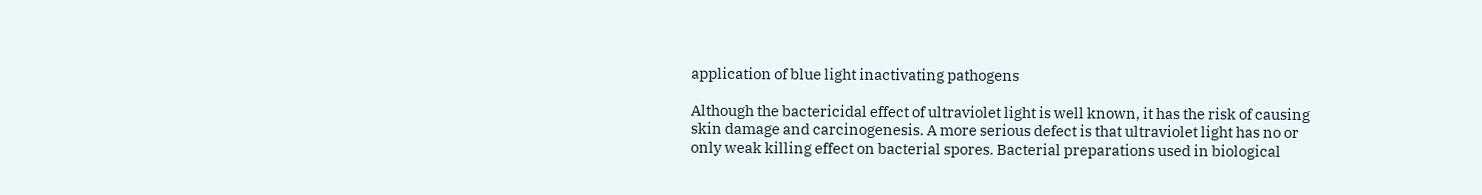application of blue light inactivating pathogens

Although the bactericidal effect of ultraviolet light is well known, it has the risk of causing skin damage and carcinogenesis. A more serious defect is that ultraviolet light has no or only weak killing effect on bacterial spores. Bacterial preparations used in biological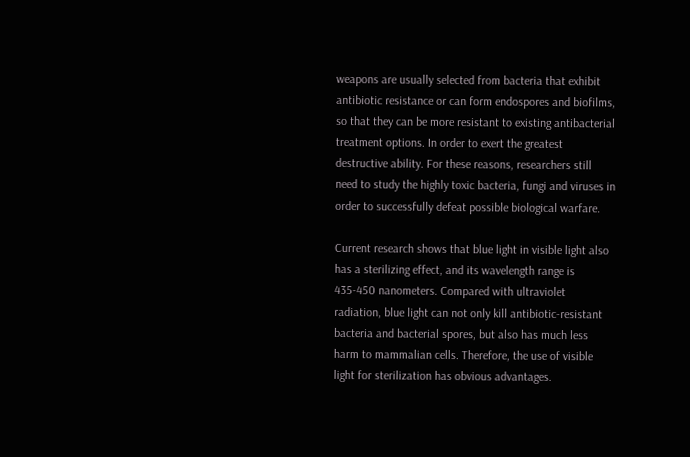weapons are usually selected from bacteria that exhibit antibiotic resistance or can form endospores and biofilms, so that they can be more resistant to existing antibacterial treatment options. In order to exert the greatest destructive ability. For these reasons, researchers still need to study the highly toxic bacteria, fungi and viruses in order to successfully defeat possible biological warfare.

Current research shows that blue light in visible light also has a sterilizing effect, and its wavelength range is 435-450 nanometers. Compared with ultraviolet radiation, blue light can not only kill antibiotic-resistant bacteria and bacterial spores, but also has much less harm to mammalian cells. Therefore, the use of visible light for sterilization has obvious advantages.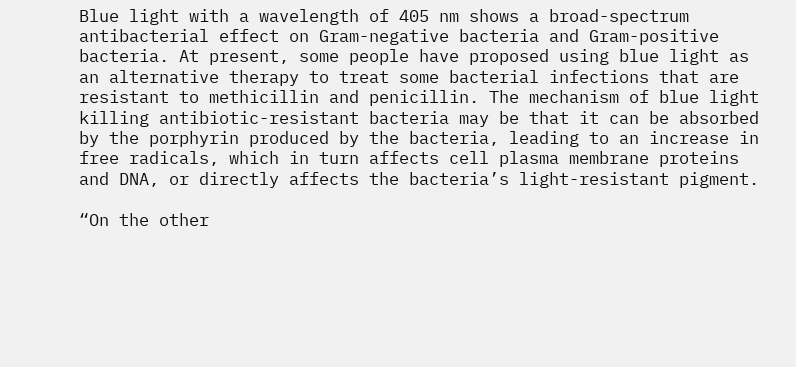Blue light with a wavelength of 405 nm shows a broad-spectrum antibacterial effect on Gram-negative bacteria and Gram-positive bacteria. At present, some people have proposed using blue light as an alternative therapy to treat some bacterial infections that are resistant to methicillin and penicillin. The mechanism of blue light killing antibiotic-resistant bacteria may be that it can be absorbed by the porphyrin produced by the bacteria, leading to an increase in free radicals, which in turn affects cell plasma membrane proteins and DNA, or directly affects the bacteria’s light-resistant pigment.

“On the other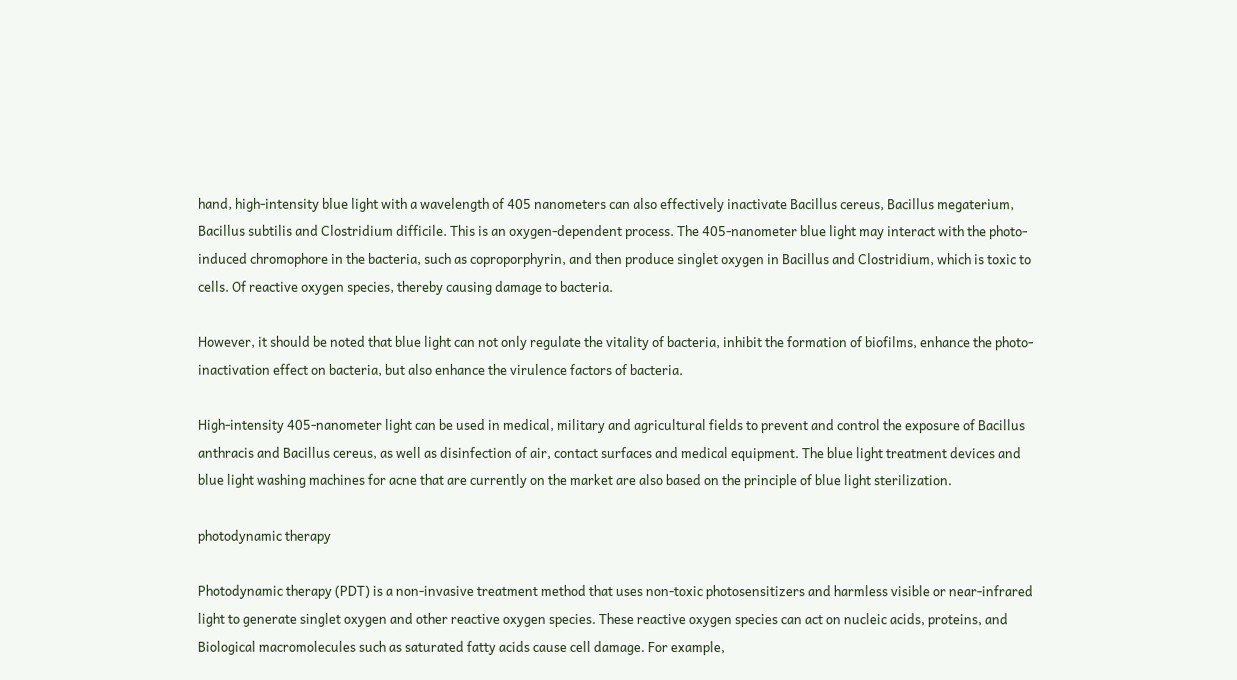hand, high-intensity blue light with a wavelength of 405 nanometers can also effectively inactivate Bacillus cereus, Bacillus megaterium, Bacillus subtilis and Clostridium difficile. This is an oxygen-dependent process. The 405-nanometer blue light may interact with the photo-induced chromophore in the bacteria, such as coproporphyrin, and then produce singlet oxygen in Bacillus and Clostridium, which is toxic to cells. Of reactive oxygen species, thereby causing damage to bacteria.

However, it should be noted that blue light can not only regulate the vitality of bacteria, inhibit the formation of biofilms, enhance the photo-inactivation effect on bacteria, but also enhance the virulence factors of bacteria.

High-intensity 405-nanometer light can be used in medical, military and agricultural fields to prevent and control the exposure of Bacillus anthracis and Bacillus cereus, as well as disinfection of air, contact surfaces and medical equipment. The blue light treatment devices and blue light washing machines for acne that are currently on the market are also based on the principle of blue light sterilization.

photodynamic therapy

Photodynamic therapy (PDT) is a non-invasive treatment method that uses non-toxic photosensitizers and harmless visible or near-infrared light to generate singlet oxygen and other reactive oxygen species. These reactive oxygen species can act on nucleic acids, proteins, and Biological macromolecules such as saturated fatty acids cause cell damage. For example,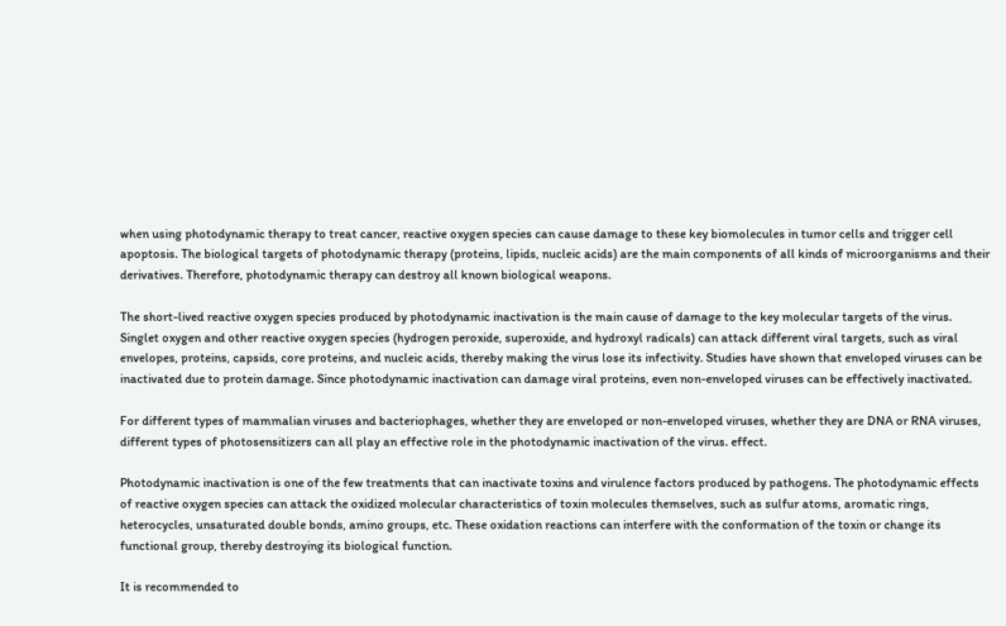when using photodynamic therapy to treat cancer, reactive oxygen species can cause damage to these key biomolecules in tumor cells and trigger cell apoptosis. The biological targets of photodynamic therapy (proteins, lipids, nucleic acids) are the main components of all kinds of microorganisms and their derivatives. Therefore, photodynamic therapy can destroy all known biological weapons.

The short-lived reactive oxygen species produced by photodynamic inactivation is the main cause of damage to the key molecular targets of the virus. Singlet oxygen and other reactive oxygen species (hydrogen peroxide, superoxide, and hydroxyl radicals) can attack different viral targets, such as viral envelopes, proteins, capsids, core proteins, and nucleic acids, thereby making the virus lose its infectivity. Studies have shown that enveloped viruses can be inactivated due to protein damage. Since photodynamic inactivation can damage viral proteins, even non-enveloped viruses can be effectively inactivated.

For different types of mammalian viruses and bacteriophages, whether they are enveloped or non-enveloped viruses, whether they are DNA or RNA viruses, different types of photosensitizers can all play an effective role in the photodynamic inactivation of the virus. effect.

Photodynamic inactivation is one of the few treatments that can inactivate toxins and virulence factors produced by pathogens. The photodynamic effects of reactive oxygen species can attack the oxidized molecular characteristics of toxin molecules themselves, such as sulfur atoms, aromatic rings, heterocycles, unsaturated double bonds, amino groups, etc. These oxidation reactions can interfere with the conformation of the toxin or change its functional group, thereby destroying its biological function.

It is recommended to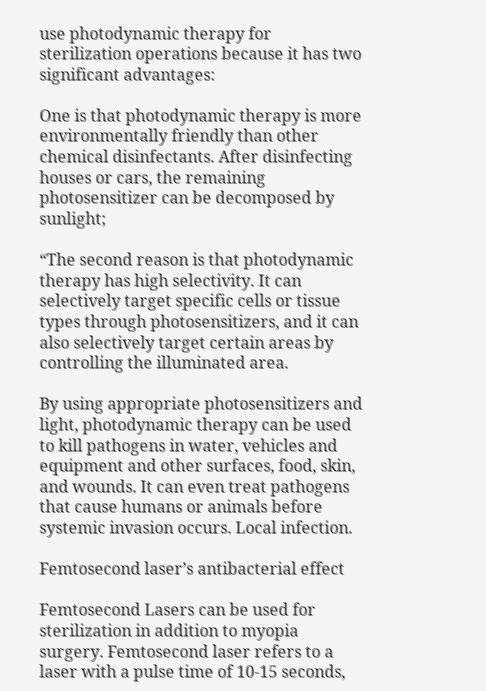use photodynamic therapy for sterilization operations because it has two significant advantages:

One is that photodynamic therapy is more environmentally friendly than other chemical disinfectants. After disinfecting houses or cars, the remaining photosensitizer can be decomposed by sunlight;

“The second reason is that photodynamic therapy has high selectivity. It can selectively target specific cells or tissue types through photosensitizers, and it can also selectively target certain areas by controlling the illuminated area.

By using appropriate photosensitizers and light, photodynamic therapy can be used to kill pathogens in water, vehicles and equipment and other surfaces, food, skin, and wounds. It can even treat pathogens that cause humans or animals before systemic invasion occurs. Local infection.

Femtosecond laser’s antibacterial effect

Femtosecond Lasers can be used for sterilization in addition to myopia surgery. Femtosecond laser refers to a laser with a pulse time of 10-15 seconds,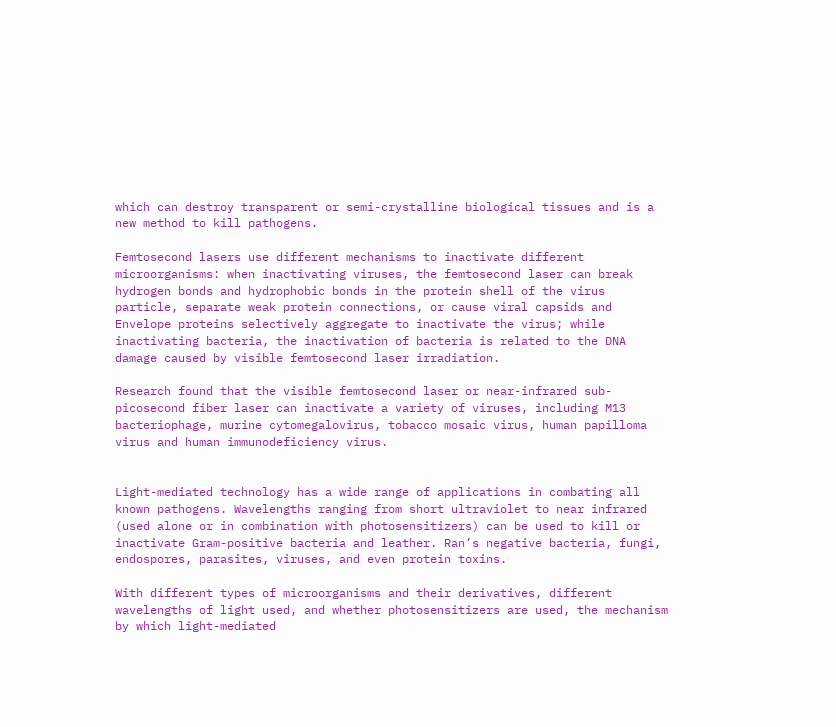which can destroy transparent or semi-crystalline biological tissues and is a new method to kill pathogens.

Femtosecond lasers use different mechanisms to inactivate different microorganisms: when inactivating viruses, the femtosecond laser can break hydrogen bonds and hydrophobic bonds in the protein shell of the virus particle, separate weak protein connections, or cause viral capsids and Envelope proteins selectively aggregate to inactivate the virus; while inactivating bacteria, the inactivation of bacteria is related to the DNA damage caused by visible femtosecond laser irradiation.

Research found that the visible femtosecond laser or near-infrared sub-picosecond fiber laser can inactivate a variety of viruses, including M13 bacteriophage, murine cytomegalovirus, tobacco mosaic virus, human papilloma virus and human immunodeficiency virus.


Light-mediated technology has a wide range of applications in combating all known pathogens. Wavelengths ranging from short ultraviolet to near infrared (used alone or in combination with photosensitizers) can be used to kill or inactivate Gram-positive bacteria and leather. Ran’s negative bacteria, fungi, endospores, parasites, viruses, and even protein toxins.

With different types of microorganisms and their derivatives, different wavelengths of light used, and whether photosensitizers are used, the mechanism by which light-mediated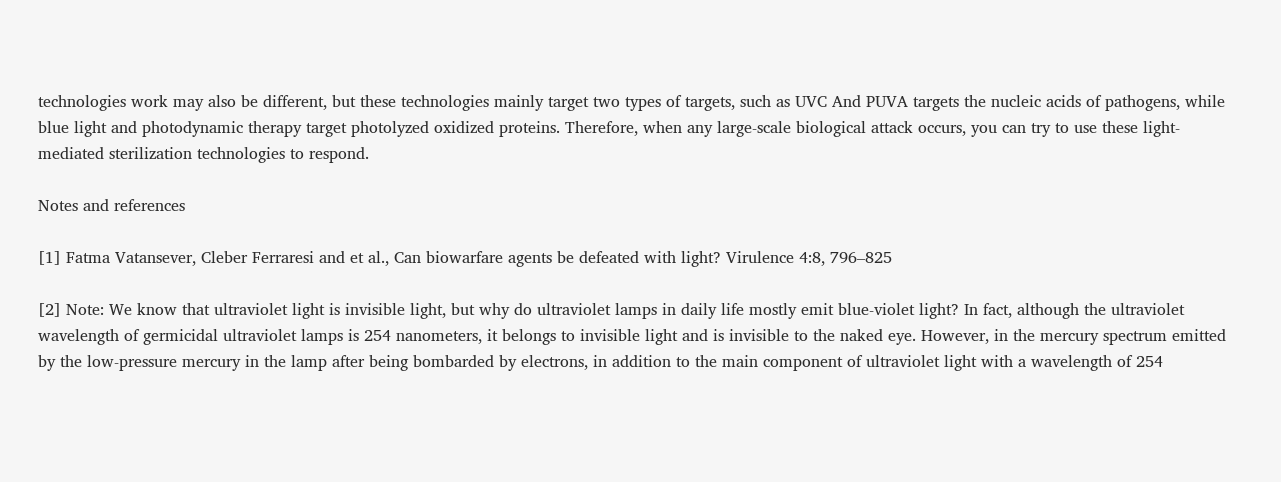technologies work may also be different, but these technologies mainly target two types of targets, such as UVC And PUVA targets the nucleic acids of pathogens, while blue light and photodynamic therapy target photolyzed oxidized proteins. Therefore, when any large-scale biological attack occurs, you can try to use these light-mediated sterilization technologies to respond.

Notes and references

[1] Fatma Vatansever, Cleber Ferraresi and et al., Can biowarfare agents be defeated with light? Virulence 4:8, 796–825

[2] Note: We know that ultraviolet light is invisible light, but why do ultraviolet lamps in daily life mostly emit blue-violet light? In fact, although the ultraviolet wavelength of germicidal ultraviolet lamps is 254 nanometers, it belongs to invisible light and is invisible to the naked eye. However, in the mercury spectrum emitted by the low-pressure mercury in the lamp after being bombarded by electrons, in addition to the main component of ultraviolet light with a wavelength of 254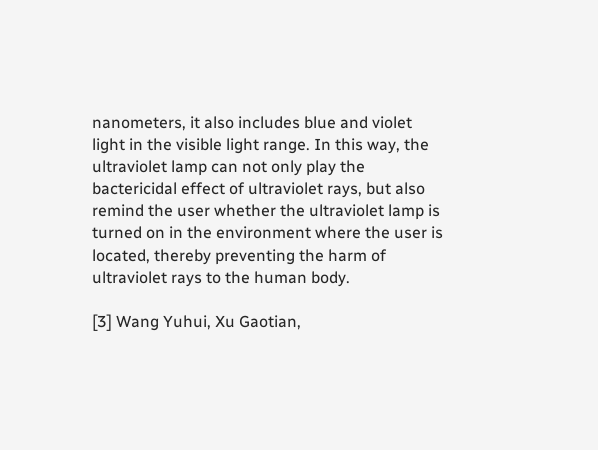nanometers, it also includes blue and violet light in the visible light range. In this way, the ultraviolet lamp can not only play the bactericidal effect of ultraviolet rays, but also remind the user whether the ultraviolet lamp is turned on in the environment where the user is located, thereby preventing the harm of ultraviolet rays to the human body.

[3] Wang Yuhui, Xu Gaotian,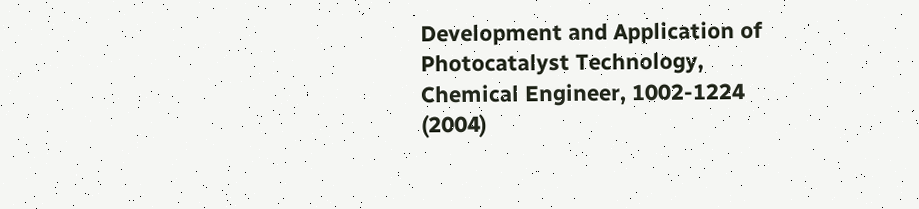Development and Application of Photocatalyst Technology, Chemical Engineer, 1002-1224 (2004)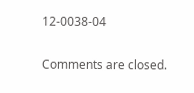12-0038-04

Comments are closed.